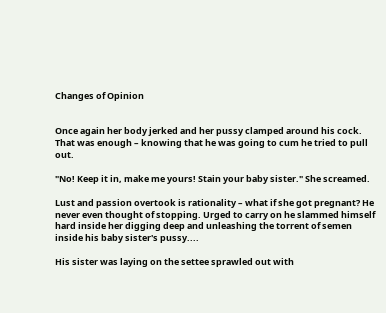Changes of Opinion


Once again her body jerked and her pussy clamped around his cock. That was enough – knowing that he was going to cum he tried to pull out.

"No! Keep it in, make me yours! Stain your baby sister." She screamed.

Lust and passion overtook is rationality – what if she got pregnant? He never even thought of stopping. Urged to carry on he slammed himself hard inside her digging deep and unleashing the torrent of semen inside his baby sister's pussy....

His sister was laying on the settee sprawled out with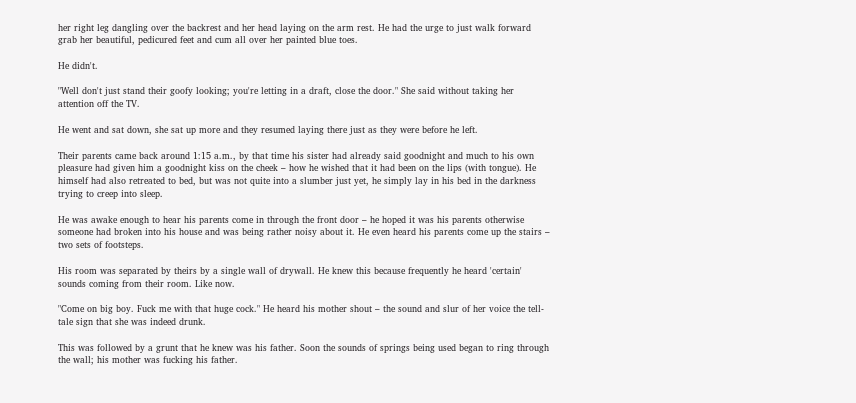her right leg dangling over the backrest and her head laying on the arm rest. He had the urge to just walk forward grab her beautiful, pedicured feet and cum all over her painted blue toes.

He didn't.

"Well don't just stand their goofy looking; you're letting in a draft, close the door." She said without taking her attention off the TV.

He went and sat down, she sat up more and they resumed laying there just as they were before he left.

Their parents came back around 1:15 a.m., by that time his sister had already said goodnight and much to his own pleasure had given him a goodnight kiss on the cheek – how he wished that it had been on the lips (with tongue). He himself had also retreated to bed, but was not quite into a slumber just yet, he simply lay in his bed in the darkness trying to creep into sleep.

He was awake enough to hear his parents come in through the front door – he hoped it was his parents otherwise someone had broken into his house and was being rather noisy about it. He even heard his parents come up the stairs – two sets of footsteps.

His room was separated by theirs by a single wall of drywall. He knew this because frequently he heard 'certain' sounds coming from their room. Like now.

"Come on big boy. Fuck me with that huge cock." He heard his mother shout – the sound and slur of her voice the tell-tale sign that she was indeed drunk.

This was followed by a grunt that he knew was his father. Soon the sounds of springs being used began to ring through the wall; his mother was fucking his father.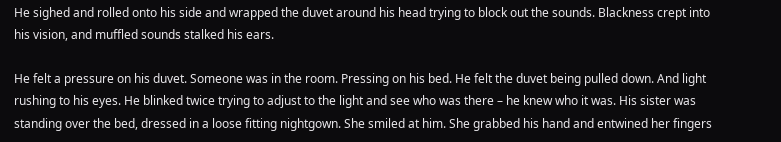He sighed and rolled onto his side and wrapped the duvet around his head trying to block out the sounds. Blackness crept into his vision, and muffled sounds stalked his ears.

He felt a pressure on his duvet. Someone was in the room. Pressing on his bed. He felt the duvet being pulled down. And light rushing to his eyes. He blinked twice trying to adjust to the light and see who was there – he knew who it was. His sister was standing over the bed, dressed in a loose fitting nightgown. She smiled at him. She grabbed his hand and entwined her fingers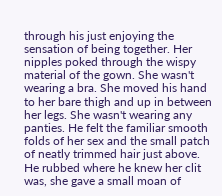through his just enjoying the sensation of being together. Her nipples poked through the wispy material of the gown. She wasn't wearing a bra. She moved his hand to her bare thigh and up in between her legs. She wasn't wearing any panties. He felt the familiar smooth folds of her sex and the small patch of neatly trimmed hair just above. He rubbed where he knew her clit was, she gave a small moan of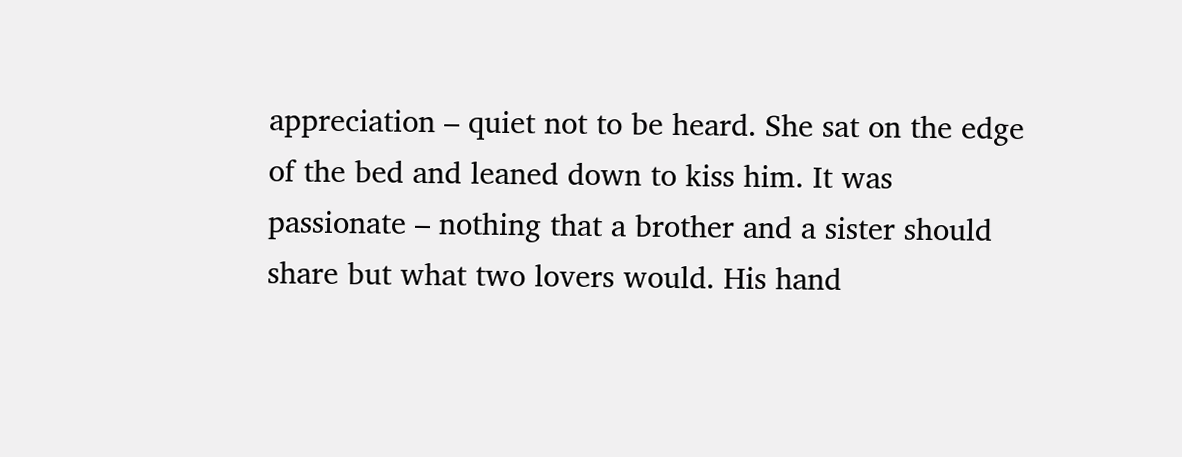appreciation – quiet not to be heard. She sat on the edge of the bed and leaned down to kiss him. It was passionate – nothing that a brother and a sister should share but what two lovers would. His hand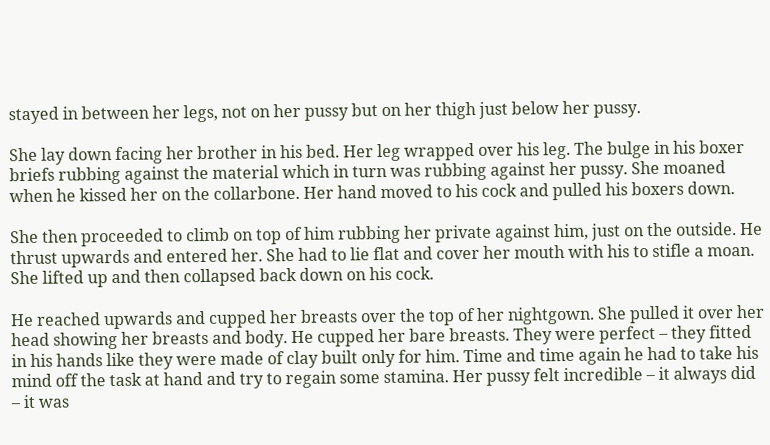stayed in between her legs, not on her pussy but on her thigh just below her pussy.

She lay down facing her brother in his bed. Her leg wrapped over his leg. The bulge in his boxer briefs rubbing against the material which in turn was rubbing against her pussy. She moaned when he kissed her on the collarbone. Her hand moved to his cock and pulled his boxers down.

She then proceeded to climb on top of him rubbing her private against him, just on the outside. He thrust upwards and entered her. She had to lie flat and cover her mouth with his to stifle a moan. She lifted up and then collapsed back down on his cock.

He reached upwards and cupped her breasts over the top of her nightgown. She pulled it over her head showing her breasts and body. He cupped her bare breasts. They were perfect – they fitted in his hands like they were made of clay built only for him. Time and time again he had to take his mind off the task at hand and try to regain some stamina. Her pussy felt incredible – it always did – it was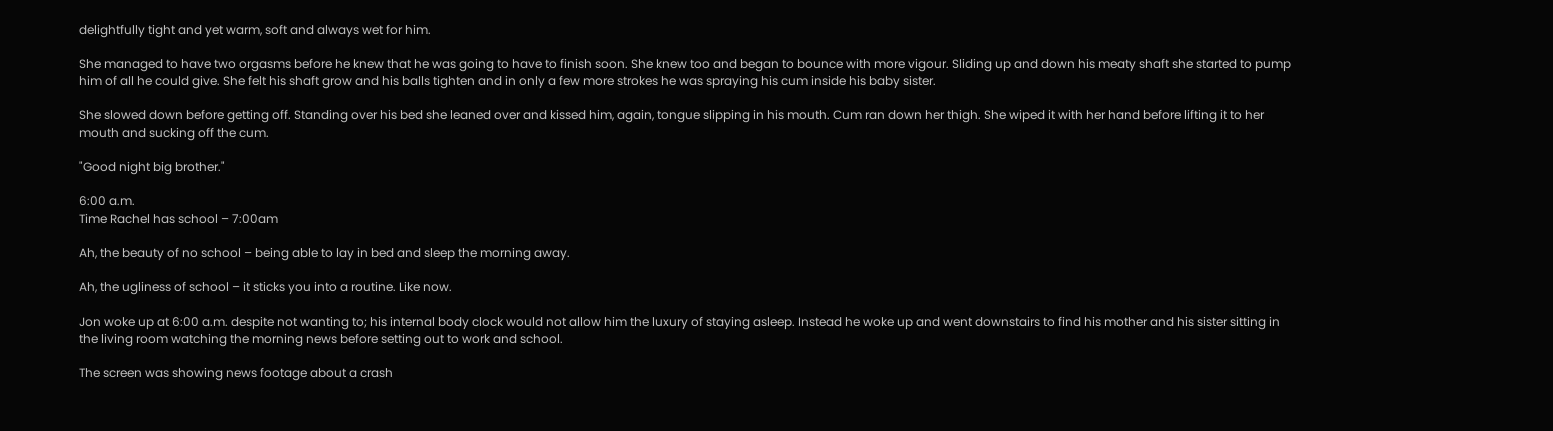delightfully tight and yet warm, soft and always wet for him.

She managed to have two orgasms before he knew that he was going to have to finish soon. She knew too and began to bounce with more vigour. Sliding up and down his meaty shaft she started to pump him of all he could give. She felt his shaft grow and his balls tighten and in only a few more strokes he was spraying his cum inside his baby sister.

She slowed down before getting off. Standing over his bed she leaned over and kissed him, again, tongue slipping in his mouth. Cum ran down her thigh. She wiped it with her hand before lifting it to her mouth and sucking off the cum.

"Good night big brother."

6:00 a.m.
Time Rachel has school – 7:00am

Ah, the beauty of no school – being able to lay in bed and sleep the morning away.

Ah, the ugliness of school – it sticks you into a routine. Like now.

Jon woke up at 6:00 a.m. despite not wanting to; his internal body clock would not allow him the luxury of staying asleep. Instead he woke up and went downstairs to find his mother and his sister sitting in the living room watching the morning news before setting out to work and school.

The screen was showing news footage about a crash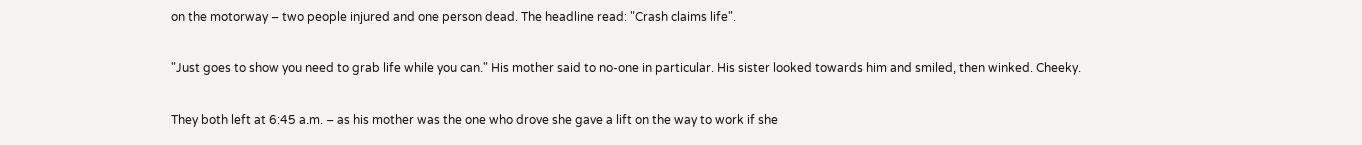on the motorway – two people injured and one person dead. The headline read: "Crash claims life".

"Just goes to show you need to grab life while you can." His mother said to no-one in particular. His sister looked towards him and smiled, then winked. Cheeky.

They both left at 6:45 a.m. – as his mother was the one who drove she gave a lift on the way to work if she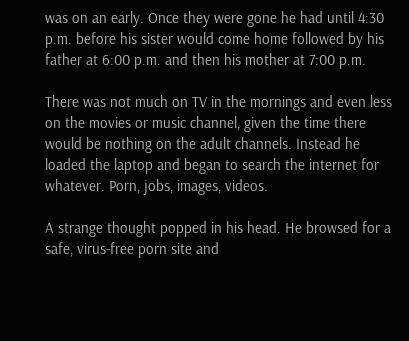was on an early. Once they were gone he had until 4:30 p.m. before his sister would come home followed by his father at 6:00 p.m. and then his mother at 7:00 p.m.

There was not much on TV in the mornings and even less on the movies or music channel, given the time there would be nothing on the adult channels. Instead he loaded the laptop and began to search the internet for whatever. Porn, jobs, images, videos.

A strange thought popped in his head. He browsed for a safe, virus-free porn site and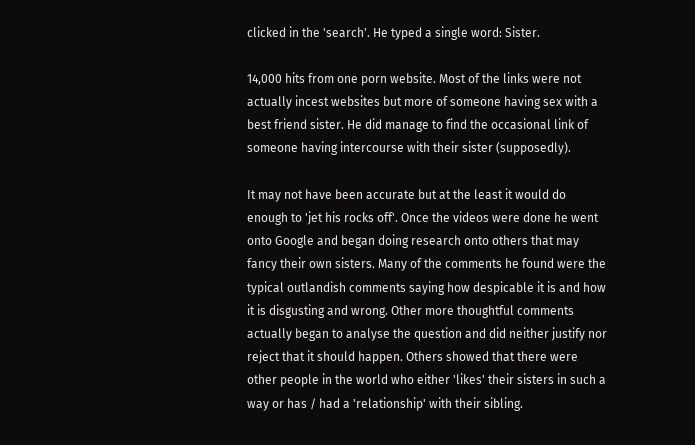clicked in the 'search'. He typed a single word: Sister.

14,000 hits from one porn website. Most of the links were not actually incest websites but more of someone having sex with a best friend sister. He did manage to find the occasional link of someone having intercourse with their sister (supposedly).

It may not have been accurate but at the least it would do enough to 'jet his rocks off'. Once the videos were done he went onto Google and began doing research onto others that may fancy their own sisters. Many of the comments he found were the typical outlandish comments saying how despicable it is and how it is disgusting and wrong. Other more thoughtful comments actually began to analyse the question and did neither justify nor reject that it should happen. Others showed that there were other people in the world who either 'likes' their sisters in such a way or has / had a 'relationship' with their sibling.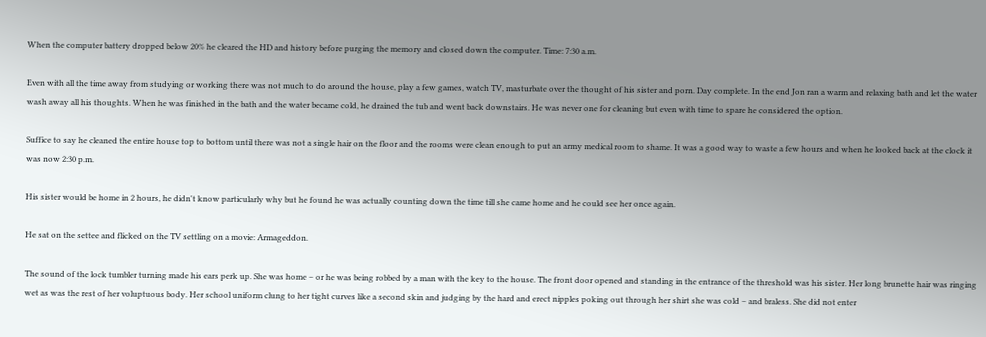When the computer battery dropped below 20% he cleared the HD and history before purging the memory and closed down the computer. Time: 7:30 a.m.

Even with all the time away from studying or working there was not much to do around the house, play a few games, watch TV, masturbate over the thought of his sister and porn. Day complete. In the end Jon ran a warm and relaxing bath and let the water wash away all his thoughts. When he was finished in the bath and the water became cold, he drained the tub and went back downstairs. He was never one for cleaning but even with time to spare he considered the option.

Suffice to say he cleaned the entire house top to bottom until there was not a single hair on the floor and the rooms were clean enough to put an army medical room to shame. It was a good way to waste a few hours and when he looked back at the clock it was now 2:30 p.m.

His sister would be home in 2 hours, he didn't know particularly why but he found he was actually counting down the time till she came home and he could see her once again.

He sat on the settee and flicked on the TV settling on a movie: Armageddon.

The sound of the lock tumbler turning made his ears perk up. She was home – or he was being robbed by a man with the key to the house. The front door opened and standing in the entrance of the threshold was his sister. Her long brunette hair was ringing wet as was the rest of her voluptuous body. Her school uniform clung to her tight curves like a second skin and judging by the hard and erect nipples poking out through her shirt she was cold – and braless. She did not enter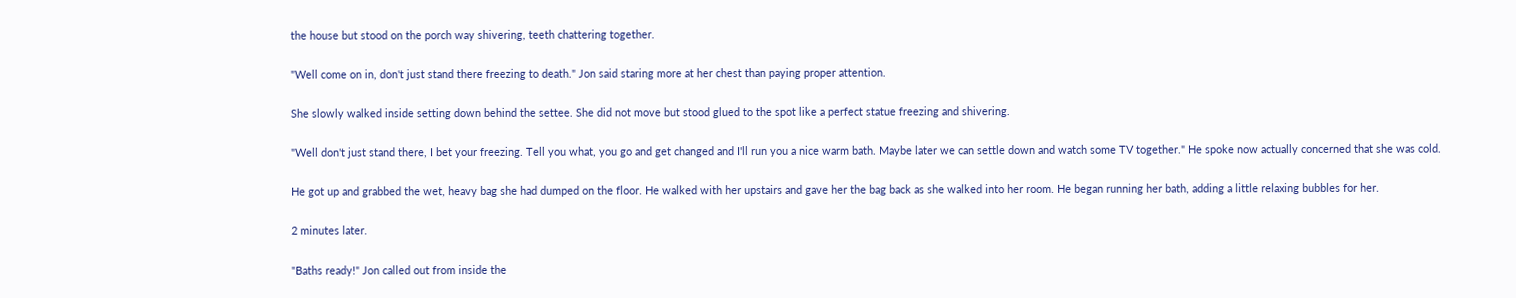the house but stood on the porch way shivering, teeth chattering together.

"Well come on in, don't just stand there freezing to death." Jon said staring more at her chest than paying proper attention.

She slowly walked inside setting down behind the settee. She did not move but stood glued to the spot like a perfect statue freezing and shivering.

"Well don't just stand there, I bet your freezing. Tell you what, you go and get changed and I'll run you a nice warm bath. Maybe later we can settle down and watch some TV together." He spoke now actually concerned that she was cold.

He got up and grabbed the wet, heavy bag she had dumped on the floor. He walked with her upstairs and gave her the bag back as she walked into her room. He began running her bath, adding a little relaxing bubbles for her.

2 minutes later.

"Baths ready!" Jon called out from inside the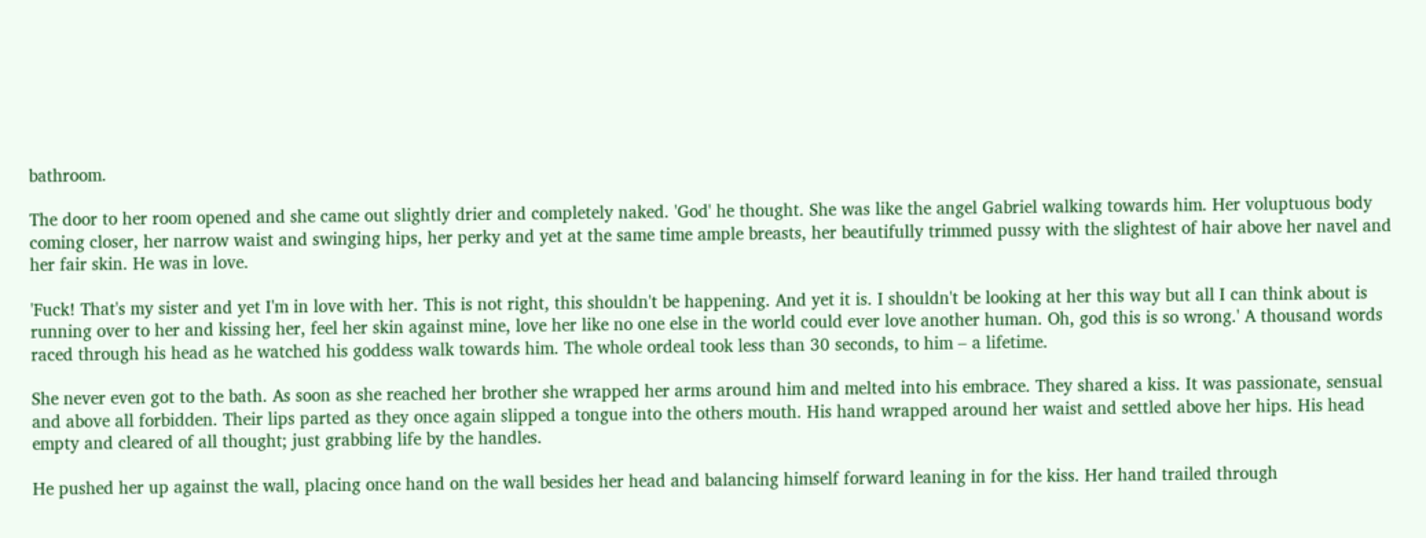bathroom.

The door to her room opened and she came out slightly drier and completely naked. 'God' he thought. She was like the angel Gabriel walking towards him. Her voluptuous body coming closer, her narrow waist and swinging hips, her perky and yet at the same time ample breasts, her beautifully trimmed pussy with the slightest of hair above her navel and her fair skin. He was in love.

'Fuck! That's my sister and yet I'm in love with her. This is not right, this shouldn't be happening. And yet it is. I shouldn't be looking at her this way but all I can think about is running over to her and kissing her, feel her skin against mine, love her like no one else in the world could ever love another human. Oh, god this is so wrong.' A thousand words raced through his head as he watched his goddess walk towards him. The whole ordeal took less than 30 seconds, to him – a lifetime.

She never even got to the bath. As soon as she reached her brother she wrapped her arms around him and melted into his embrace. They shared a kiss. It was passionate, sensual and above all forbidden. Their lips parted as they once again slipped a tongue into the others mouth. His hand wrapped around her waist and settled above her hips. His head empty and cleared of all thought; just grabbing life by the handles.

He pushed her up against the wall, placing once hand on the wall besides her head and balancing himself forward leaning in for the kiss. Her hand trailed through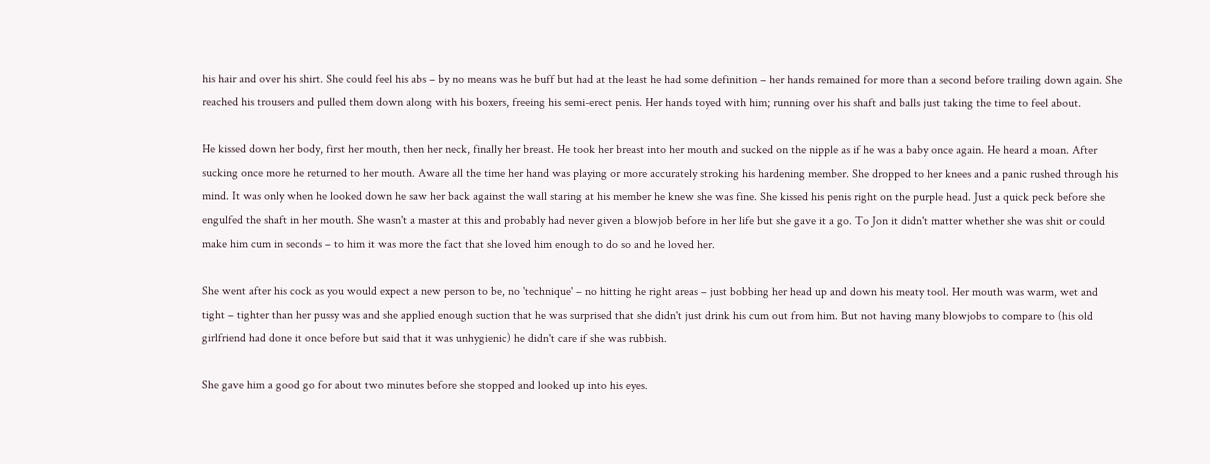his hair and over his shirt. She could feel his abs – by no means was he buff but had at the least he had some definition – her hands remained for more than a second before trailing down again. She reached his trousers and pulled them down along with his boxers, freeing his semi-erect penis. Her hands toyed with him; running over his shaft and balls just taking the time to feel about.

He kissed down her body, first her mouth, then her neck, finally her breast. He took her breast into her mouth and sucked on the nipple as if he was a baby once again. He heard a moan. After sucking once more he returned to her mouth. Aware all the time her hand was playing or more accurately stroking his hardening member. She dropped to her knees and a panic rushed through his mind. It was only when he looked down he saw her back against the wall staring at his member he knew she was fine. She kissed his penis right on the purple head. Just a quick peck before she engulfed the shaft in her mouth. She wasn't a master at this and probably had never given a blowjob before in her life but she gave it a go. To Jon it didn't matter whether she was shit or could make him cum in seconds – to him it was more the fact that she loved him enough to do so and he loved her.

She went after his cock as you would expect a new person to be, no 'technique' – no hitting he right areas – just bobbing her head up and down his meaty tool. Her mouth was warm, wet and tight – tighter than her pussy was and she applied enough suction that he was surprised that she didn't just drink his cum out from him. But not having many blowjobs to compare to (his old girlfriend had done it once before but said that it was unhygienic) he didn't care if she was rubbish.

She gave him a good go for about two minutes before she stopped and looked up into his eyes.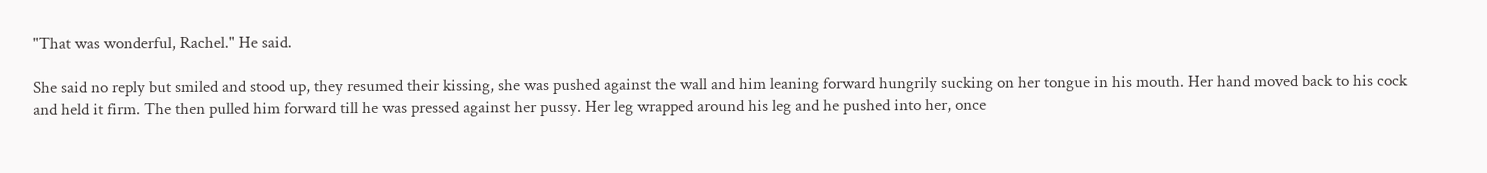"That was wonderful, Rachel." He said.

She said no reply but smiled and stood up, they resumed their kissing, she was pushed against the wall and him leaning forward hungrily sucking on her tongue in his mouth. Her hand moved back to his cock and held it firm. The then pulled him forward till he was pressed against her pussy. Her leg wrapped around his leg and he pushed into her, once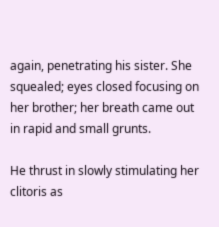again, penetrating his sister. She squealed; eyes closed focusing on her brother; her breath came out in rapid and small grunts.

He thrust in slowly stimulating her clitoris as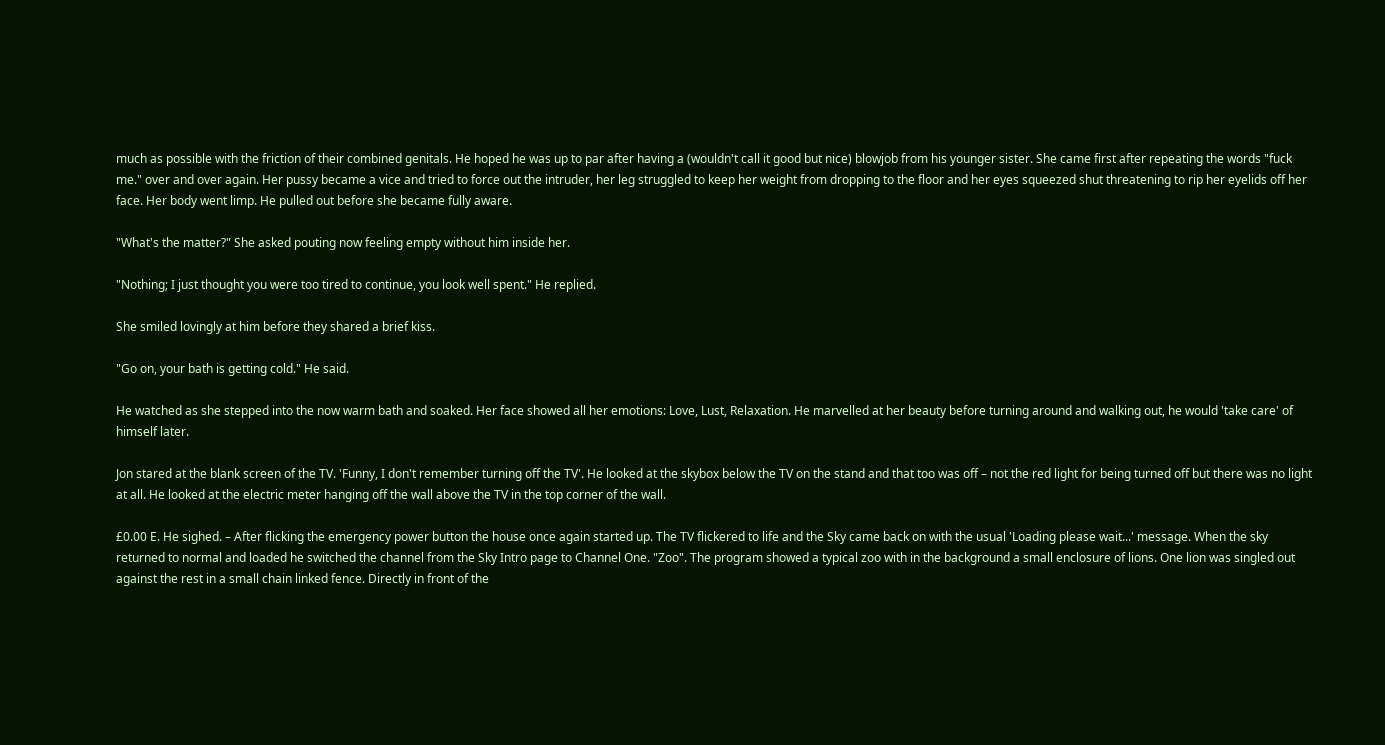much as possible with the friction of their combined genitals. He hoped he was up to par after having a (wouldn't call it good but nice) blowjob from his younger sister. She came first after repeating the words "fuck me." over and over again. Her pussy became a vice and tried to force out the intruder, her leg struggled to keep her weight from dropping to the floor and her eyes squeezed shut threatening to rip her eyelids off her face. Her body went limp. He pulled out before she became fully aware.

"What's the matter?" She asked pouting now feeling empty without him inside her.

"Nothing; I just thought you were too tired to continue, you look well spent." He replied.

She smiled lovingly at him before they shared a brief kiss.

"Go on, your bath is getting cold." He said.

He watched as she stepped into the now warm bath and soaked. Her face showed all her emotions: Love, Lust, Relaxation. He marvelled at her beauty before turning around and walking out, he would 'take care' of himself later.

Jon stared at the blank screen of the TV. 'Funny, I don't remember turning off the TV'. He looked at the skybox below the TV on the stand and that too was off – not the red light for being turned off but there was no light at all. He looked at the electric meter hanging off the wall above the TV in the top corner of the wall.

£0.00 E. He sighed. – After flicking the emergency power button the house once again started up. The TV flickered to life and the Sky came back on with the usual 'Loading please wait...' message. When the sky returned to normal and loaded he switched the channel from the Sky Intro page to Channel One. "Zoo". The program showed a typical zoo with in the background a small enclosure of lions. One lion was singled out against the rest in a small chain linked fence. Directly in front of the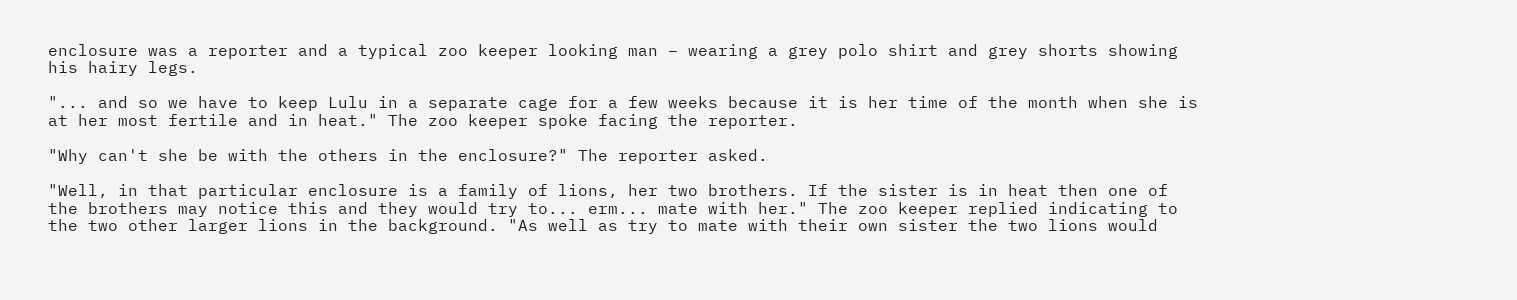enclosure was a reporter and a typical zoo keeper looking man – wearing a grey polo shirt and grey shorts showing his hairy legs.

"... and so we have to keep Lulu in a separate cage for a few weeks because it is her time of the month when she is at her most fertile and in heat." The zoo keeper spoke facing the reporter.

"Why can't she be with the others in the enclosure?" The reporter asked.

"Well, in that particular enclosure is a family of lions, her two brothers. If the sister is in heat then one of the brothers may notice this and they would try to... erm... mate with her." The zoo keeper replied indicating to the two other larger lions in the background. "As well as try to mate with their own sister the two lions would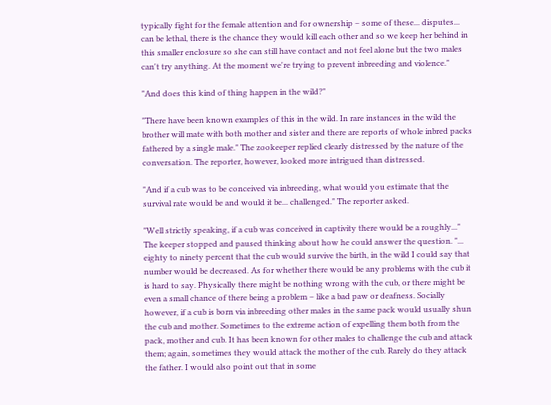typically fight for the female attention and for ownership – some of these... disputes... can be lethal, there is the chance they would kill each other and so we keep her behind in this smaller enclosure so she can still have contact and not feel alone but the two males can't try anything. At the moment we're trying to prevent inbreeding and violence."

"And does this kind of thing happen in the wild?"

"There have been known examples of this in the wild. In rare instances in the wild the brother will mate with both mother and sister and there are reports of whole inbred packs fathered by a single male." The zookeeper replied clearly distressed by the nature of the conversation. The reporter, however, looked more intrigued than distressed.

"And if a cub was to be conceived via inbreeding, what would you estimate that the survival rate would be and would it be... challenged." The reporter asked.

"Well strictly speaking, if a cub was conceived in captivity there would be a roughly..." The keeper stopped and paused thinking about how he could answer the question. "... eighty to ninety percent that the cub would survive the birth, in the wild I could say that number would be decreased. As for whether there would be any problems with the cub it is hard to say. Physically there might be nothing wrong with the cub, or there might be even a small chance of there being a problem – like a bad paw or deafness. Socially however, if a cub is born via inbreeding other males in the same pack would usually shun the cub and mother. Sometimes to the extreme action of expelling them both from the pack, mother and cub. It has been known for other males to challenge the cub and attack them; again, sometimes they would attack the mother of the cub. Rarely do they attack the father. I would also point out that in some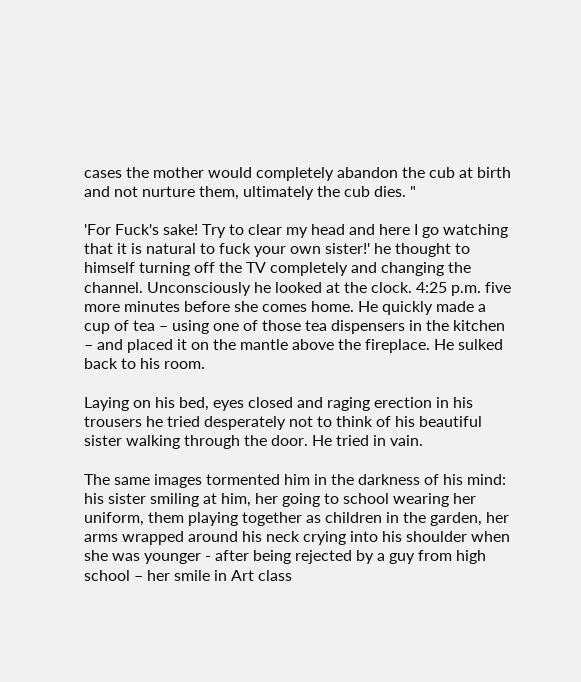cases the mother would completely abandon the cub at birth and not nurture them, ultimately the cub dies. "

'For Fuck's sake! Try to clear my head and here I go watching that it is natural to fuck your own sister!' he thought to himself turning off the TV completely and changing the channel. Unconsciously he looked at the clock. 4:25 p.m. five more minutes before she comes home. He quickly made a cup of tea – using one of those tea dispensers in the kitchen – and placed it on the mantle above the fireplace. He sulked back to his room.

Laying on his bed, eyes closed and raging erection in his trousers he tried desperately not to think of his beautiful sister walking through the door. He tried in vain.

The same images tormented him in the darkness of his mind: his sister smiling at him, her going to school wearing her uniform, them playing together as children in the garden, her arms wrapped around his neck crying into his shoulder when she was younger - after being rejected by a guy from high school – her smile in Art class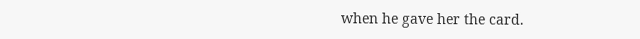when he gave her the card.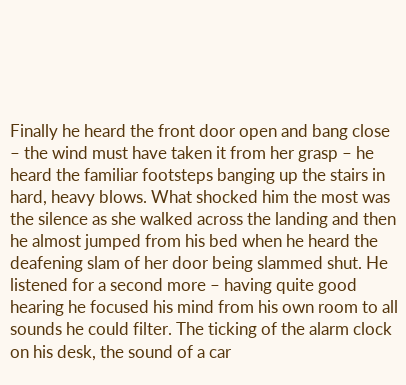Finally he heard the front door open and bang close – the wind must have taken it from her grasp – he heard the familiar footsteps banging up the stairs in hard, heavy blows. What shocked him the most was the silence as she walked across the landing and then he almost jumped from his bed when he heard the deafening slam of her door being slammed shut. He listened for a second more – having quite good hearing he focused his mind from his own room to all sounds he could filter. The ticking of the alarm clock on his desk, the sound of a car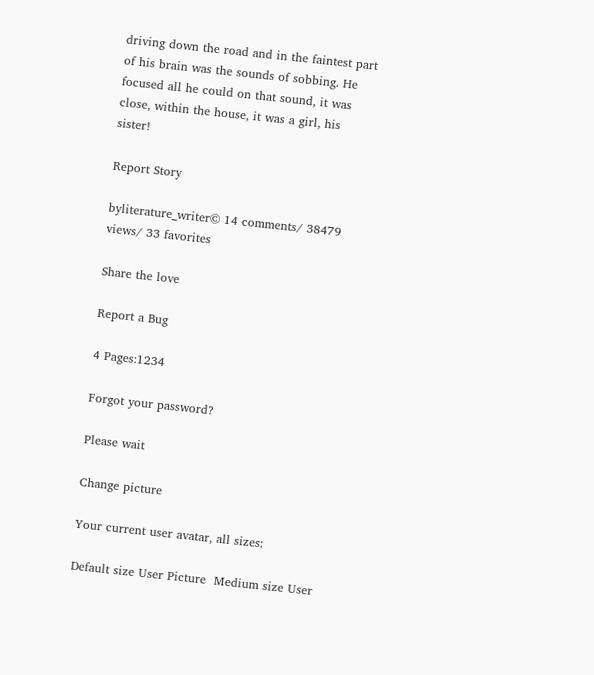driving down the road and in the faintest part of his brain was the sounds of sobbing. He focused all he could on that sound, it was close, within the house, it was a girl, his sister!

Report Story

byliterature_writer© 14 comments/ 38479 views/ 33 favorites

Share the love

Report a Bug

4 Pages:1234

Forgot your password?

Please wait

Change picture

Your current user avatar, all sizes:

Default size User Picture  Medium size User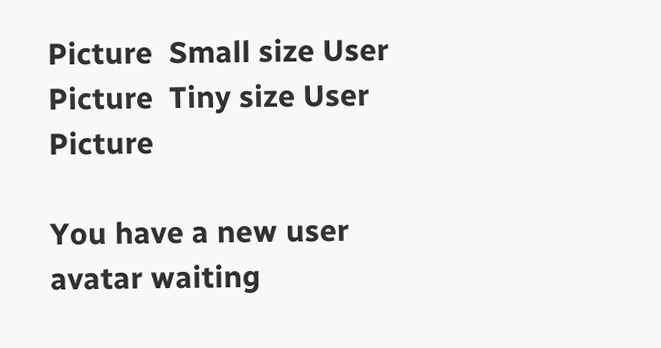Picture  Small size User Picture  Tiny size User Picture

You have a new user avatar waiting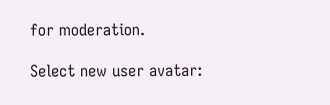for moderation.

Select new user avatar: